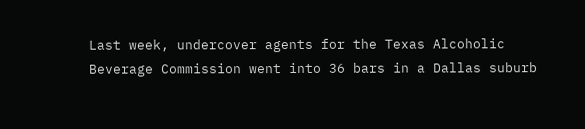Last week, undercover agents for the Texas Alcoholic Beverage Commission went into 36 bars in a Dallas suburb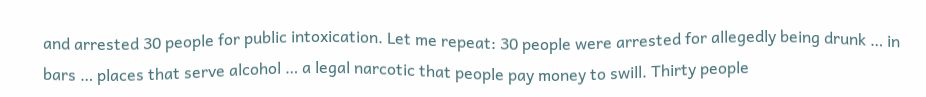and arrested 30 people for public intoxication. Let me repeat: 30 people were arrested for allegedly being drunk … in bars … places that serve alcohol … a legal narcotic that people pay money to swill. Thirty people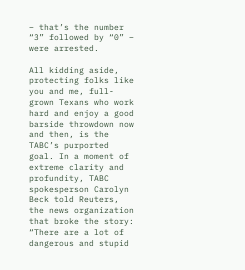– that’s the number “3” followed by “0” – were arrested.

All kidding aside, protecting folks like you and me, full-grown Texans who work hard and enjoy a good barside throwdown now and then, is the TABC’s purported goal. In a moment of extreme clarity and profundity, TABC spokesperson Carolyn Beck told Reuters, the news organization that broke the story: “There are a lot of dangerous and stupid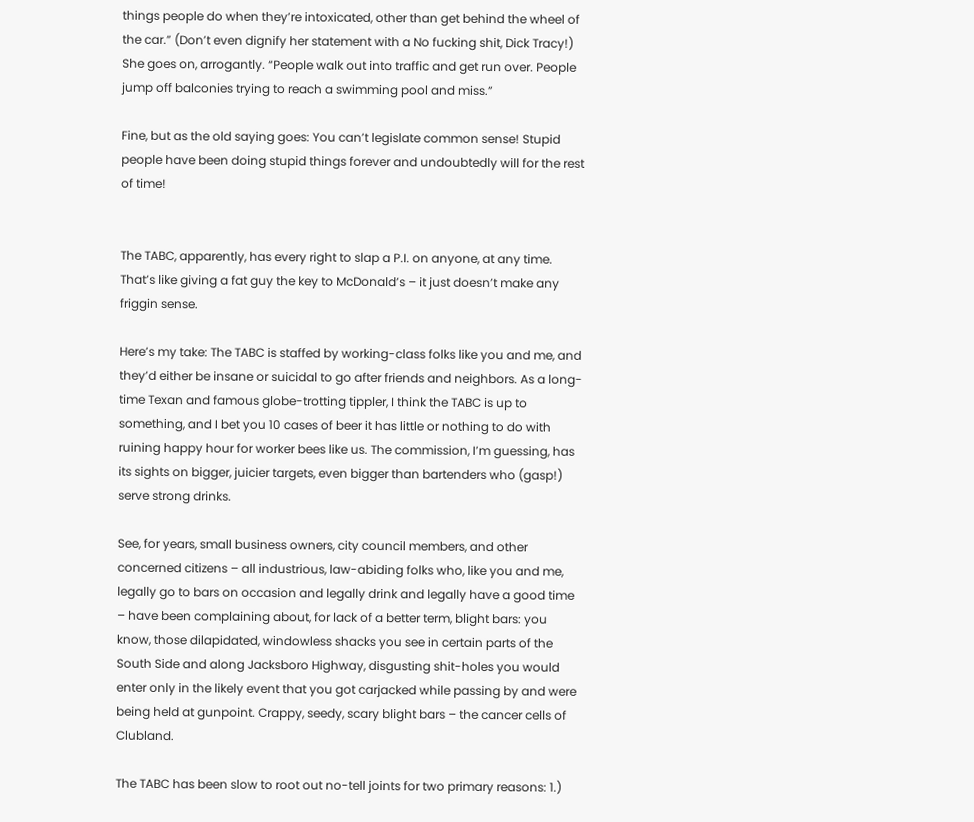things people do when they’re intoxicated, other than get behind the wheel of the car.” (Don’t even dignify her statement with a No fucking shit, Dick Tracy!) She goes on, arrogantly. “People walk out into traffic and get run over. People jump off balconies trying to reach a swimming pool and miss.”

Fine, but as the old saying goes: You can’t legislate common sense! Stupid people have been doing stupid things forever and undoubtedly will for the rest of time!


The TABC, apparently, has every right to slap a P.I. on anyone, at any time. That’s like giving a fat guy the key to McDonald’s – it just doesn’t make any friggin sense.

Here’s my take: The TABC is staffed by working-class folks like you and me, and they’d either be insane or suicidal to go after friends and neighbors. As a long-time Texan and famous globe-trotting tippler, I think the TABC is up to something, and I bet you 10 cases of beer it has little or nothing to do with ruining happy hour for worker bees like us. The commission, I’m guessing, has its sights on bigger, juicier targets, even bigger than bartenders who (gasp!) serve strong drinks.

See, for years, small business owners, city council members, and other concerned citizens – all industrious, law-abiding folks who, like you and me, legally go to bars on occasion and legally drink and legally have a good time – have been complaining about, for lack of a better term, blight bars: you know, those dilapidated, windowless shacks you see in certain parts of the South Side and along Jacksboro Highway, disgusting shit-holes you would enter only in the likely event that you got carjacked while passing by and were being held at gunpoint. Crappy, seedy, scary blight bars – the cancer cells of Clubland.

The TABC has been slow to root out no-tell joints for two primary reasons: 1.)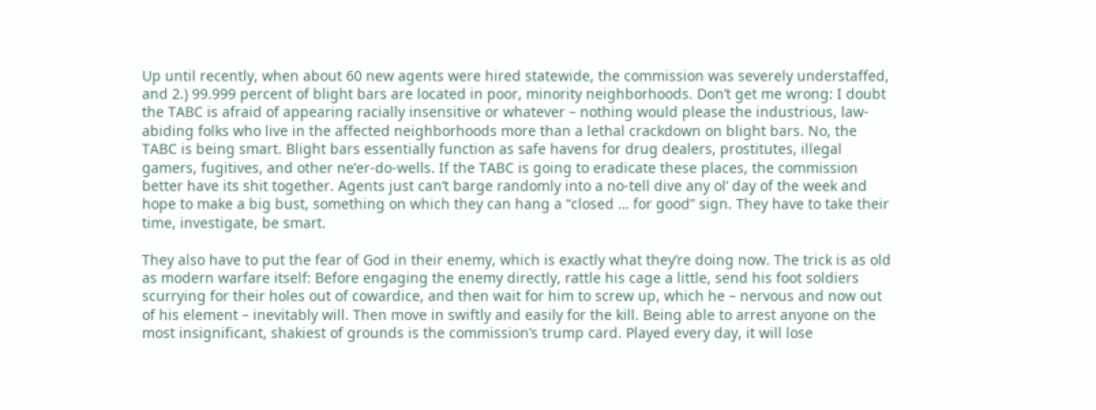Up until recently, when about 60 new agents were hired statewide, the commission was severely understaffed, and 2.) 99.999 percent of blight bars are located in poor, minority neighborhoods. Don’t get me wrong: I doubt the TABC is afraid of appearing racially insensitive or whatever – nothing would please the industrious, law-abiding folks who live in the affected neighborhoods more than a lethal crackdown on blight bars. No, the TABC is being smart. Blight bars essentially function as safe havens for drug dealers, prostitutes, illegal gamers, fugitives, and other ne’er-do-wells. If the TABC is going to eradicate these places, the commission better have its shit together. Agents just can’t barge randomly into a no-tell dive any ol’ day of the week and hope to make a big bust, something on which they can hang a “closed … for good” sign. They have to take their time, investigate, be smart.

They also have to put the fear of God in their enemy, which is exactly what they’re doing now. The trick is as old as modern warfare itself: Before engaging the enemy directly, rattle his cage a little, send his foot soldiers scurrying for their holes out of cowardice, and then wait for him to screw up, which he – nervous and now out of his element – inevitably will. Then move in swiftly and easily for the kill. Being able to arrest anyone on the most insignificant, shakiest of grounds is the commission’s trump card. Played every day, it will lose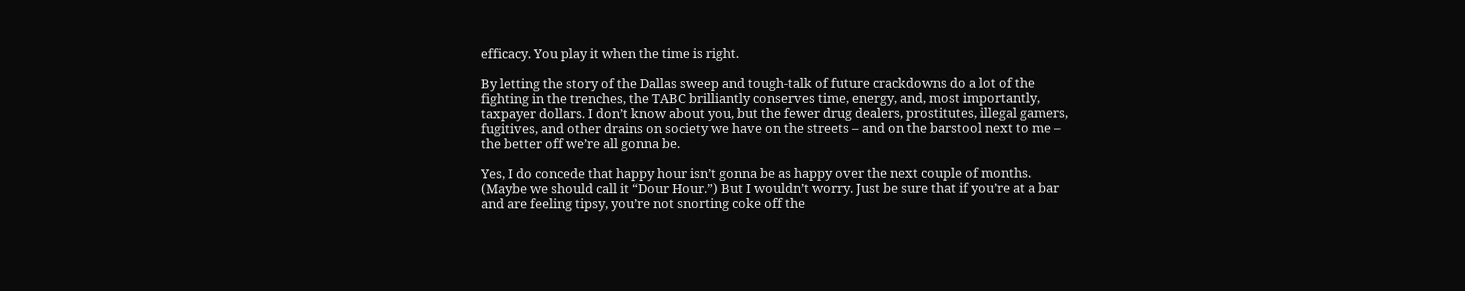efficacy. You play it when the time is right.

By letting the story of the Dallas sweep and tough-talk of future crackdowns do a lot of the fighting in the trenches, the TABC brilliantly conserves time, energy, and, most importantly, taxpayer dollars. I don’t know about you, but the fewer drug dealers, prostitutes, illegal gamers, fugitives, and other drains on society we have on the streets – and on the barstool next to me – the better off we’re all gonna be.

Yes, I do concede that happy hour isn’t gonna be as happy over the next couple of months. (Maybe we should call it “Dour Hour.”) But I wouldn’t worry. Just be sure that if you’re at a bar and are feeling tipsy, you’re not snorting coke off the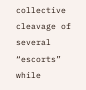collective cleavage of several “escorts” while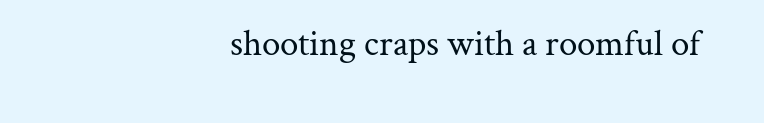shooting craps with a roomful of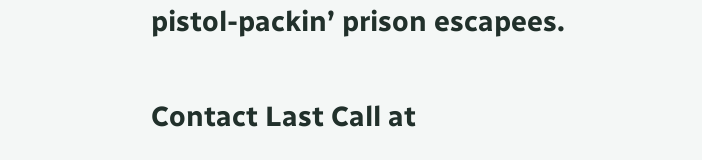pistol-packin’ prison escapees.

Contact Last Call at